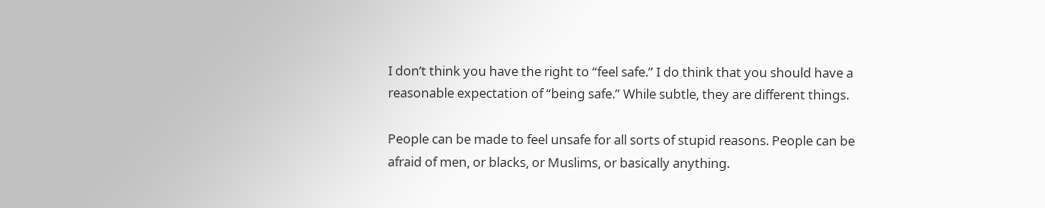I don’t think you have the right to “feel safe.” I do think that you should have a reasonable expectation of “being safe.” While subtle, they are different things.

People can be made to feel unsafe for all sorts of stupid reasons. People can be afraid of men, or blacks, or Muslims, or basically anything.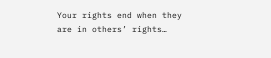Your rights end when they are in others’ rights…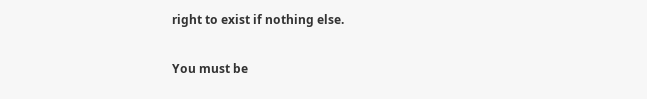right to exist if nothing else.

You must be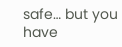safe… but you have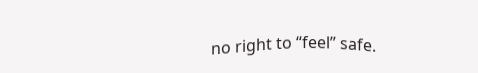no right to “feel” safe.